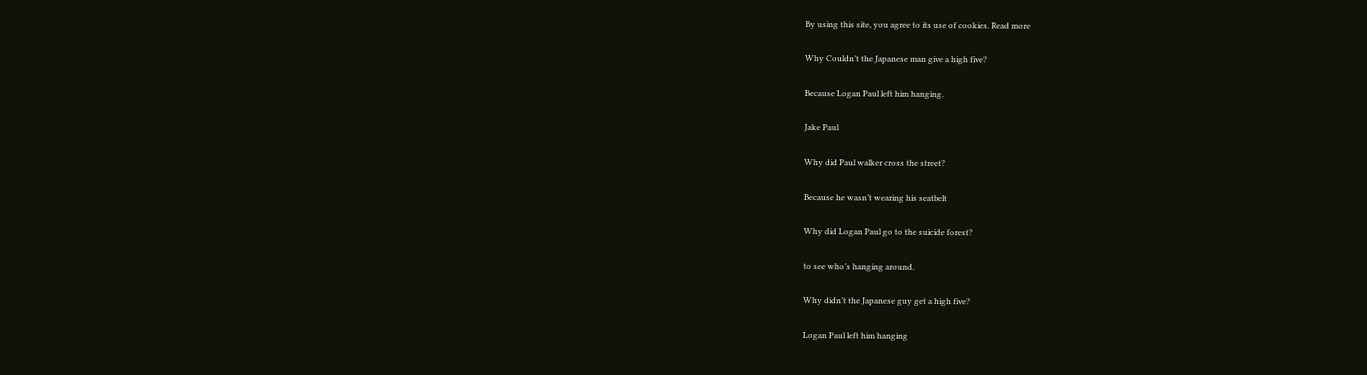By using this site, you agree to its use of cookies. Read more

Why Couldn’t the Japanese man give a high five?

Because Logan Paul left him hanging.

Jake Paul

Why did Paul walker cross the street?

Because he wasn’t wearing his seatbelt

Why did Logan Paul go to the suicide forest?

to see who’s hanging around.

Why didn’t the Japanese guy get a high five?

Logan Paul left him hanging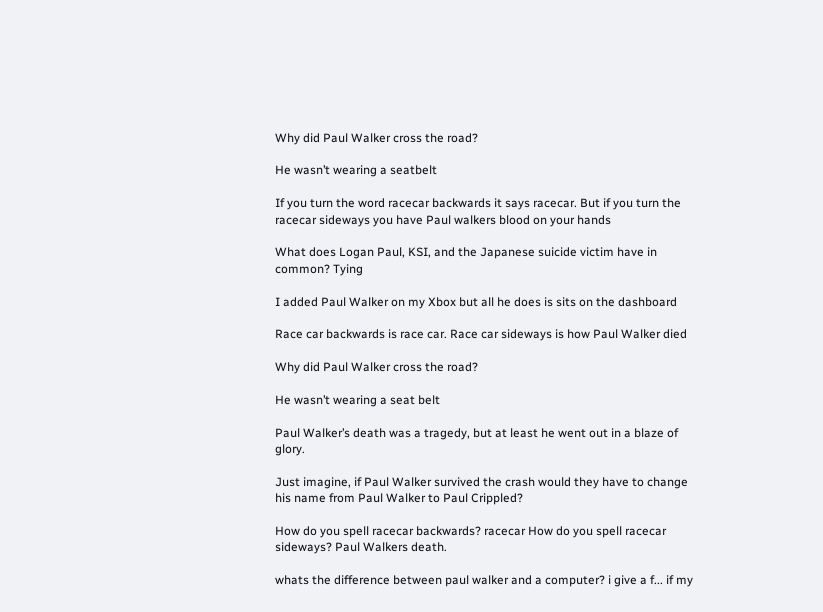Why did Paul Walker cross the road?

He wasn’t wearing a seatbelt

If you turn the word racecar backwards it says racecar. But if you turn the racecar sideways you have Paul walkers blood on your hands

What does Logan Paul, KSI, and the Japanese suicide victim have in common? Tying

I added Paul Walker on my Xbox but all he does is sits on the dashboard

Race car backwards is race car. Race car sideways is how Paul Walker died

Why did Paul Walker cross the road?

He wasn’t wearing a seat belt

Paul Walker’s death was a tragedy, but at least he went out in a blaze of glory.

Just imagine, if Paul Walker survived the crash would they have to change his name from Paul Walker to Paul Crippled?

How do you spell racecar backwards? racecar How do you spell racecar sideways? Paul Walkers death.

whats the difference between paul walker and a computer? i give a f... if my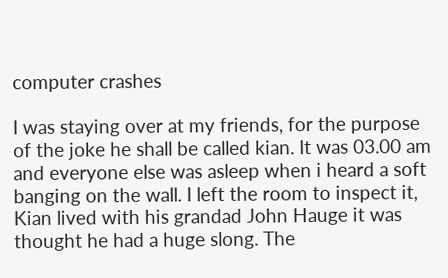computer crashes

I was staying over at my friends, for the purpose of the joke he shall be called kian. It was 03.00 am and everyone else was asleep when i heard a soft banging on the wall. I left the room to inspect it, Kian lived with his grandad John Hauge it was thought he had a huge slong. The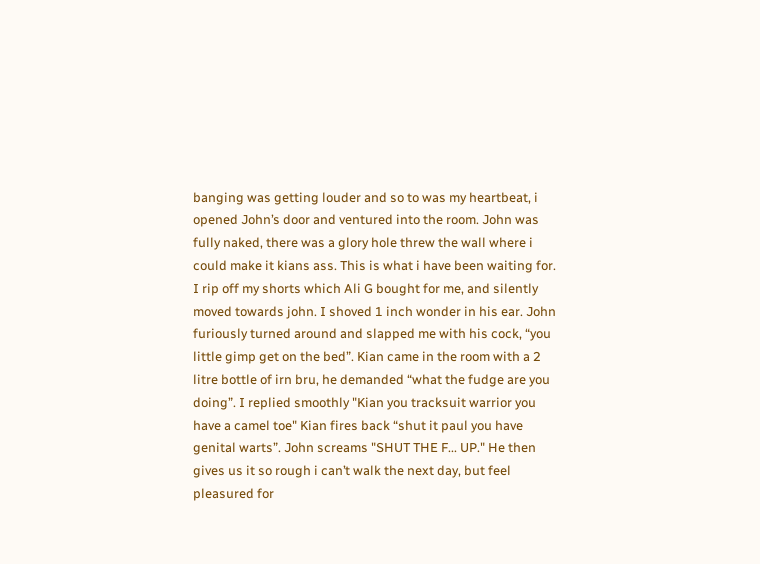banging was getting louder and so to was my heartbeat, i opened John’s door and ventured into the room. John was fully naked, there was a glory hole threw the wall where i could make it kians ass. This is what i have been waiting for. I rip off my shorts which Ali G bought for me, and silently moved towards john. I shoved 1 inch wonder in his ear. John furiously turned around and slapped me with his cock, “you little gimp get on the bed”. Kian came in the room with a 2 litre bottle of irn bru, he demanded “what the fudge are you doing”. I replied smoothly "Kian you tracksuit warrior you have a camel toe" Kian fires back “shut it paul you have genital warts”. John screams "SHUT THE F... UP." He then gives us it so rough i can’t walk the next day, but feel pleasured for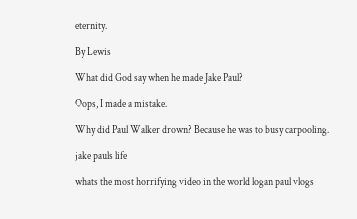eternity.

By Lewis

What did God say when he made Jake Paul?

Oops, I made a mistake.

Why did Paul Walker drown? Because he was to busy carpooling.

jake pauls life

whats the most horrifying video in the world logan paul vlogs